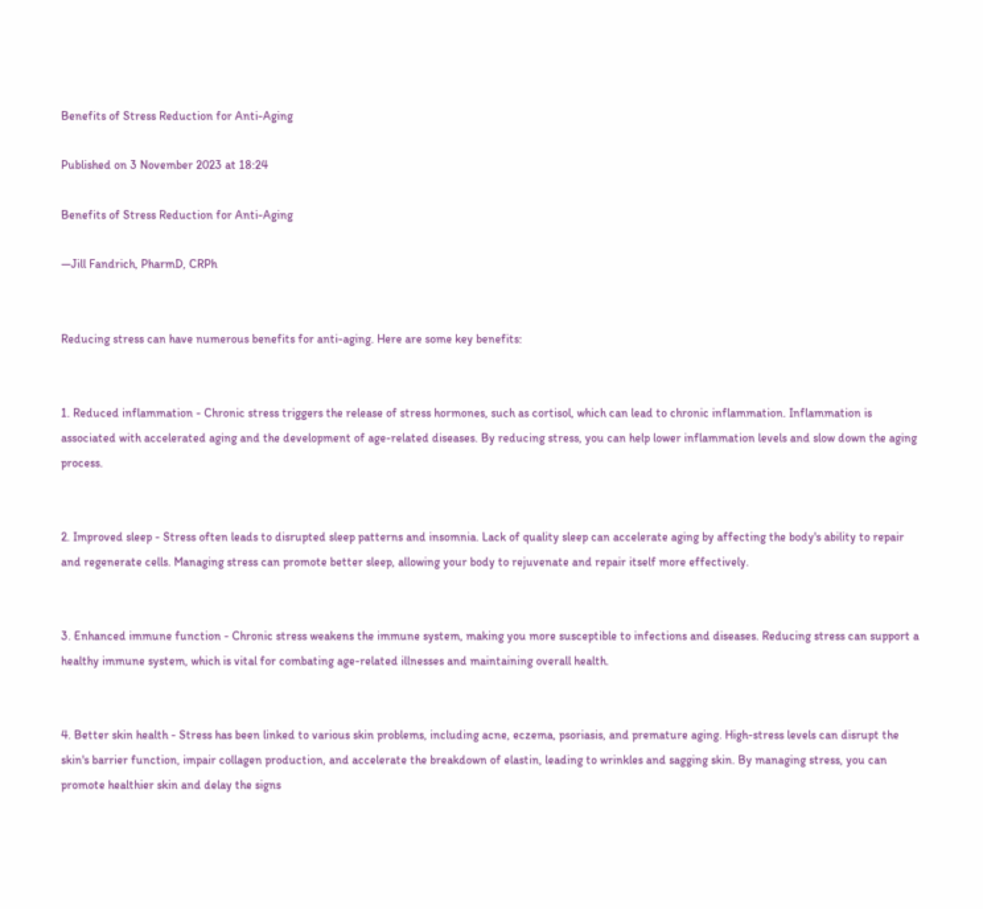Benefits of Stress Reduction for Anti-Aging

Published on 3 November 2023 at 18:24

Benefits of Stress Reduction for Anti-Aging

—Jill Fandrich, PharmD, CRPh


Reducing stress can have numerous benefits for anti-aging. Here are some key benefits:


1. Reduced inflammation - Chronic stress triggers the release of stress hormones, such as cortisol, which can lead to chronic inflammation. Inflammation is associated with accelerated aging and the development of age-related diseases. By reducing stress, you can help lower inflammation levels and slow down the aging process.


2. Improved sleep - Stress often leads to disrupted sleep patterns and insomnia. Lack of quality sleep can accelerate aging by affecting the body's ability to repair and regenerate cells. Managing stress can promote better sleep, allowing your body to rejuvenate and repair itself more effectively.


3. Enhanced immune function - Chronic stress weakens the immune system, making you more susceptible to infections and diseases. Reducing stress can support a healthy immune system, which is vital for combating age-related illnesses and maintaining overall health.


4. Better skin health - Stress has been linked to various skin problems, including acne, eczema, psoriasis, and premature aging. High-stress levels can disrupt the skin's barrier function, impair collagen production, and accelerate the breakdown of elastin, leading to wrinkles and sagging skin. By managing stress, you can promote healthier skin and delay the signs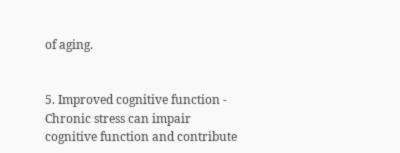of aging.


5. Improved cognitive function - Chronic stress can impair cognitive function and contribute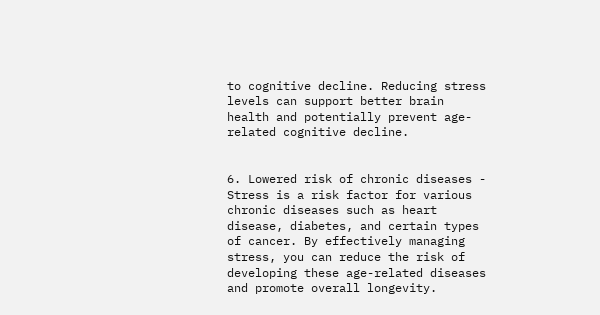to cognitive decline. Reducing stress levels can support better brain health and potentially prevent age-related cognitive decline.


6. Lowered risk of chronic diseases - Stress is a risk factor for various chronic diseases such as heart disease, diabetes, and certain types of cancer. By effectively managing stress, you can reduce the risk of developing these age-related diseases and promote overall longevity.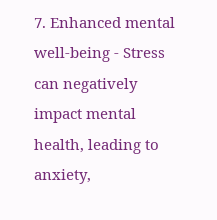7. Enhanced mental well-being - Stress can negatively impact mental health, leading to anxiety,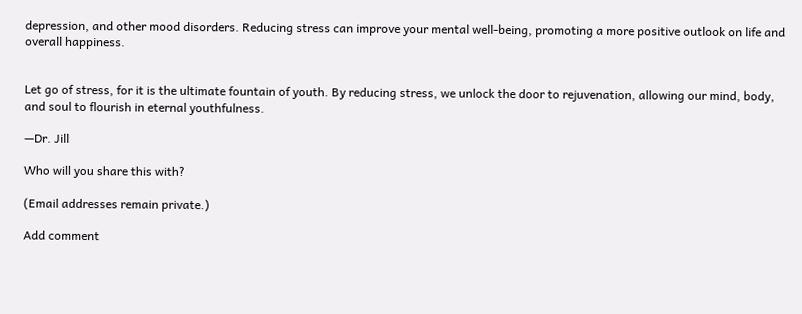depression, and other mood disorders. Reducing stress can improve your mental well-being, promoting a more positive outlook on life and overall happiness.


Let go of stress, for it is the ultimate fountain of youth. By reducing stress, we unlock the door to rejuvenation, allowing our mind, body, and soul to flourish in eternal youthfulness.

—Dr. Jill

Who will you share this with?

(Email addresses remain private.)

Add comment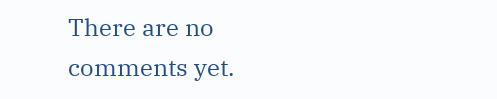There are no comments yet.